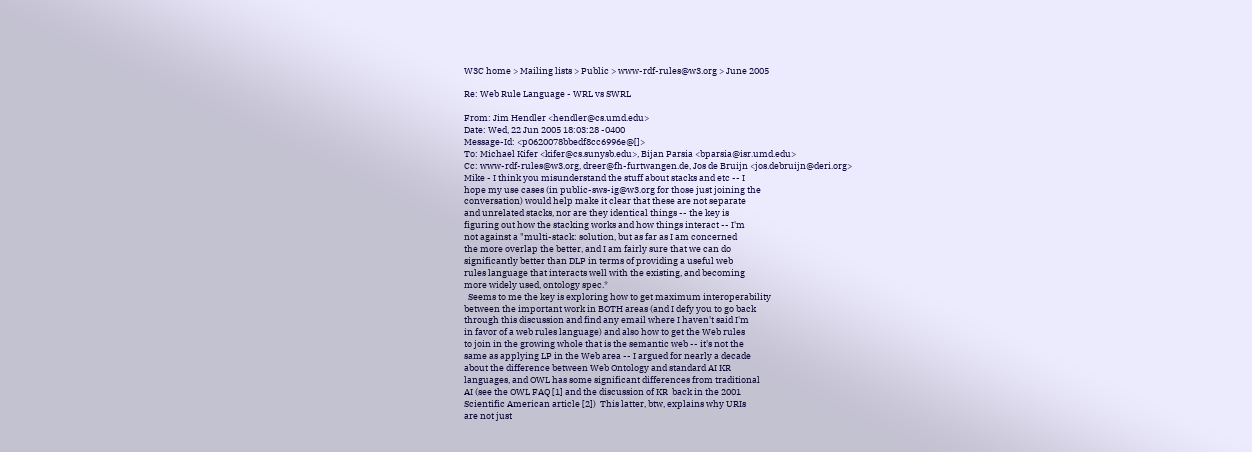W3C home > Mailing lists > Public > www-rdf-rules@w3.org > June 2005

Re: Web Rule Language - WRL vs SWRL

From: Jim Hendler <hendler@cs.umd.edu>
Date: Wed, 22 Jun 2005 18:03:28 -0400
Message-Id: <p0620078bbedf8cc6996e@[]>
To: Michael Kifer <kifer@cs.sunysb.edu>, Bijan Parsia <bparsia@isr.umd.edu>
Cc: www-rdf-rules@w3.org, dreer@fh-furtwangen.de, Jos de Bruijn <jos.debruijn@deri.org>
Mike - I think you misunderstand the stuff about stacks and etc -- I
hope my use cases (in public-sws-ig@w3.org for those just joining the
conversation) would help make it clear that these are not separate
and unrelated stacks, nor are they identical things -- the key is
figuring out how the stacking works and how things interact -- I'm
not against a "multi-stack: solution, but as far as I am concerned
the more overlap the better, and I am fairly sure that we can do
significantly better than DLP in terms of providing a useful web
rules language that interacts well with the existing, and becoming
more widely used, ontology spec.*
  Seems to me the key is exploring how to get maximum interoperability
between the important work in BOTH areas (and I defy you to go back
through this discussion and find any email where I haven't said I'm
in favor of a web rules language) and also how to get the Web rules
to join in the growing whole that is the semantic web -- it's not the
same as applying LP in the Web area -- I argued for nearly a decade
about the difference between Web Ontology and standard AI KR
languages, and OWL has some significant differences from traditional
AI (see the OWL FAQ [1] and the discussion of KR  back in the 2001
Scientific American article [2])  This latter, btw, explains why URIs
are not just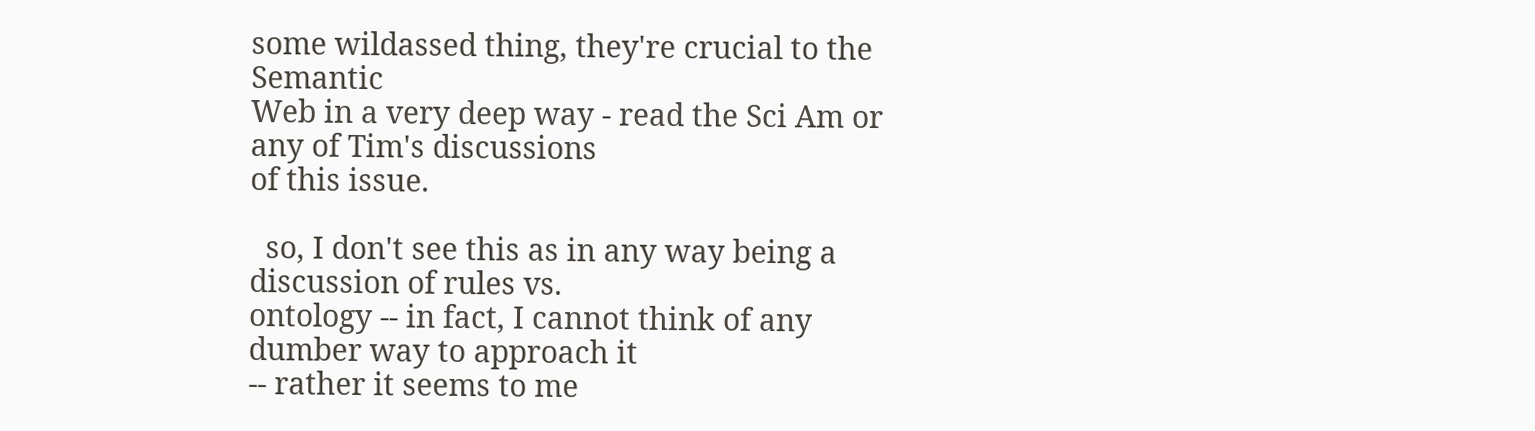some wildassed thing, they're crucial to the Semantic
Web in a very deep way - read the Sci Am or any of Tim's discussions
of this issue.

  so, I don't see this as in any way being a discussion of rules vs.
ontology -- in fact, I cannot think of any dumber way to approach it
-- rather it seems to me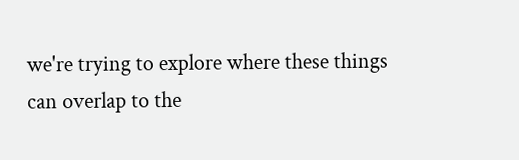we're trying to explore where these things
can overlap to the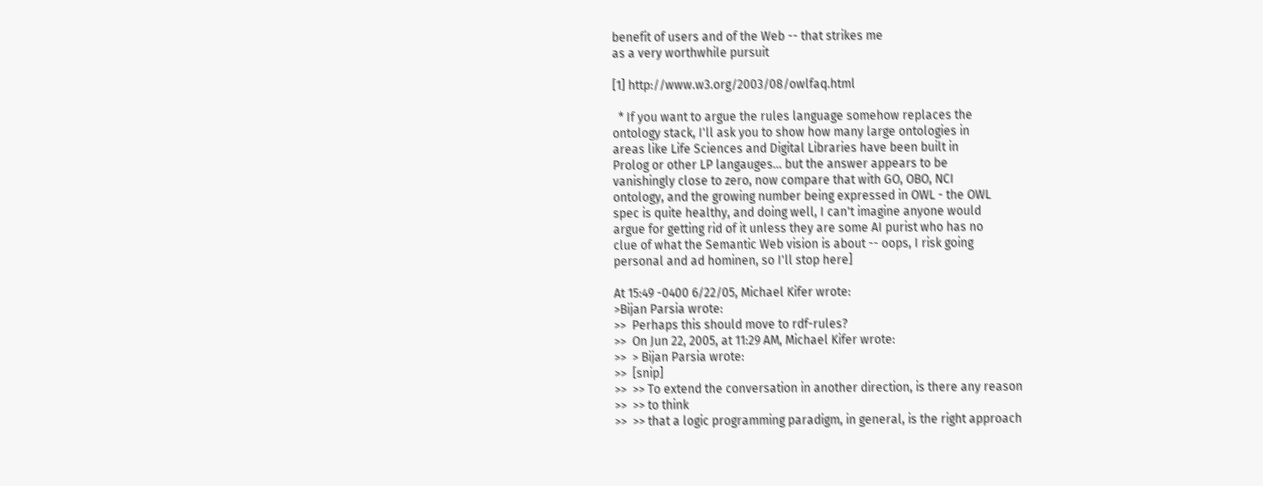benefit of users and of the Web -- that strikes me
as a very worthwhile pursuit

[1] http://www.w3.org/2003/08/owlfaq.html

  * If you want to argue the rules language somehow replaces the
ontology stack, I'll ask you to show how many large ontologies in
areas like Life Sciences and Digital Libraries have been built in
Prolog or other LP langauges... but the answer appears to be
vanishingly close to zero, now compare that with GO, OBO, NCI
ontology, and the growing number being expressed in OWL - the OWL
spec is quite healthy, and doing well, I can't imagine anyone would
argue for getting rid of it unless they are some AI purist who has no
clue of what the Semantic Web vision is about -- oops, I risk going
personal and ad hominen, so I'll stop here]

At 15:49 -0400 6/22/05, Michael Kifer wrote:
>Bijan Parsia wrote:
>>  Perhaps this should move to rdf-rules?
>>  On Jun 22, 2005, at 11:29 AM, Michael Kifer wrote:
>>  > Bijan Parsia wrote:
>>  [snip]
>>  >> To extend the conversation in another direction, is there any reason
>>  >> to think
>>  >> that a logic programming paradigm, in general, is the right approach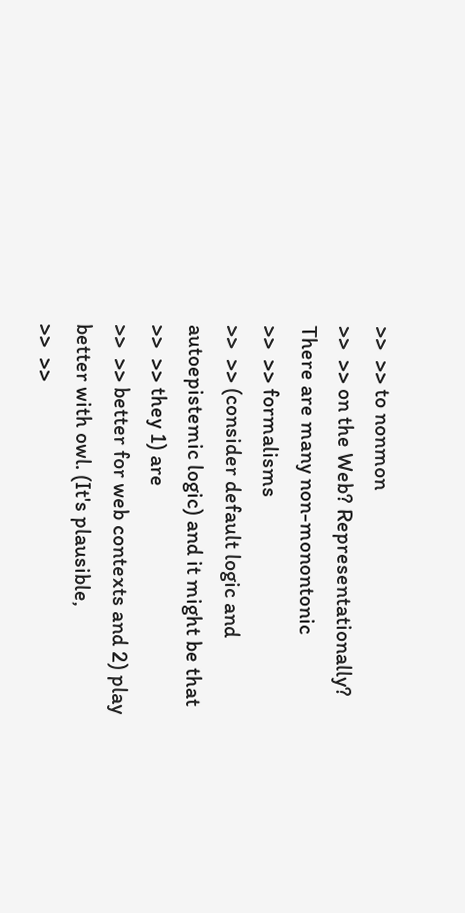>>  >> to nonmon
>>  >> on the Web? Representationally? There are many non-monontonic
>>  >> formalisms
>>  >> (consider default logic and autoepistemic logic) and it might be that
>>  >> they 1) are
>>  >> better for web contexts and 2) play better with owl. (It's plausible,
>>  >>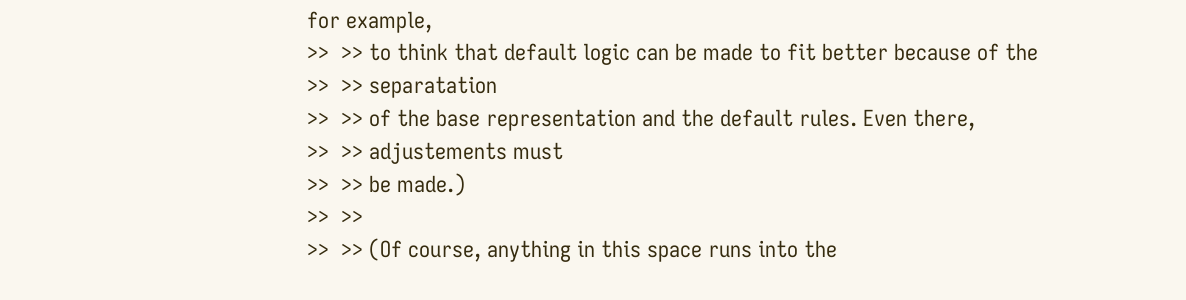for example,
>>  >> to think that default logic can be made to fit better because of the
>>  >> separatation
>>  >> of the base representation and the default rules. Even there,
>>  >> adjustements must
>>  >> be made.)
>>  >>
>>  >> (Of course, anything in this space runs into the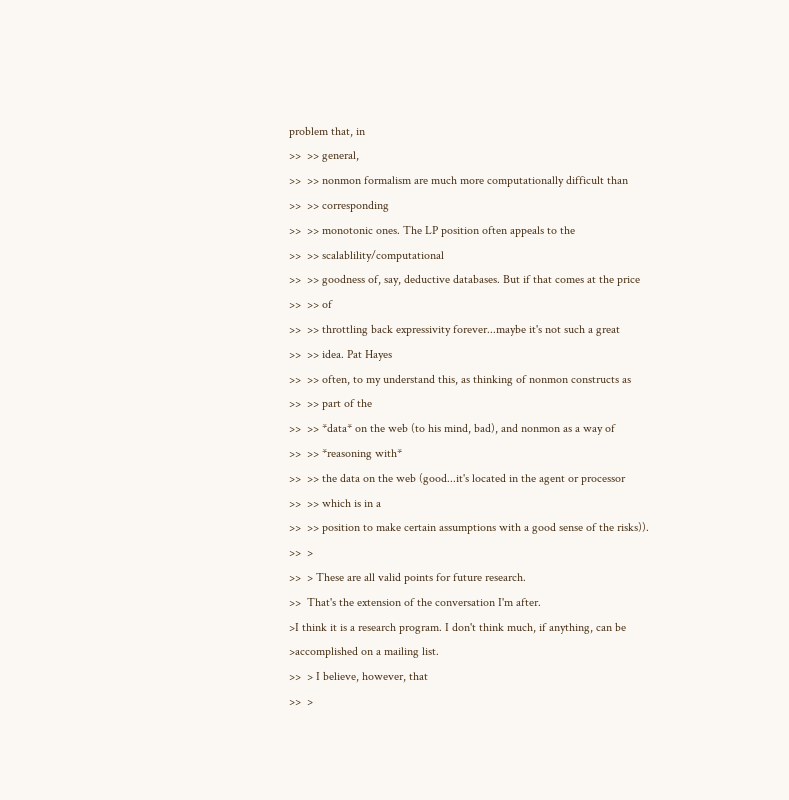problem that, in
>>  >> general,
>>  >> nonmon formalism are much more computationally difficult than
>>  >> corresponding
>>  >> monotonic ones. The LP position often appeals to the
>>  >> scalablility/computational
>>  >> goodness of, say, deductive databases. But if that comes at the price
>>  >> of
>>  >> throttling back expressivity forever...maybe it's not such a great
>>  >> idea. Pat Hayes
>>  >> often, to my understand this, as thinking of nonmon constructs as
>>  >> part of the
>>  >> *data* on the web (to his mind, bad), and nonmon as a way of
>>  >> *reasoning with*
>>  >> the data on the web (good...it's located in the agent or processor
>>  >> which is in a
>>  >> position to make certain assumptions with a good sense of the risks)).
>>  >
>>  > These are all valid points for future research.
>>  That's the extension of the conversation I'm after.
>I think it is a research program. I don't think much, if anything, can be
>accomplished on a mailing list.
>>  > I believe, however, that
>>  >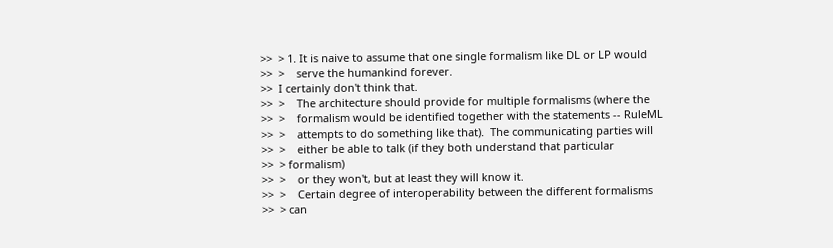>>  > 1. It is naive to assume that one single formalism like DL or LP would
>>  >    serve the humankind forever.
>>  I certainly don't think that.
>>  >    The architecture should provide for multiple formalisms (where the
>>  >    formalism would be identified together with the statements -- RuleML
>>  >    attempts to do something like that).  The communicating parties will
>>  >    either be able to talk (if they both understand that particular
>>  > formalism)
>>  >    or they won't, but at least they will know it.
>>  >    Certain degree of interoperability between the different formalisms
>>  > can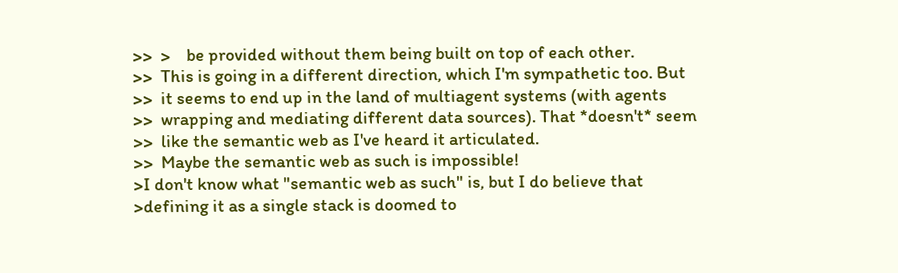>>  >    be provided without them being built on top of each other.
>>  This is going in a different direction, which I'm sympathetic too. But
>>  it seems to end up in the land of multiagent systems (with agents
>>  wrapping and mediating different data sources). That *doesn't* seem
>>  like the semantic web as I've heard it articulated.
>>  Maybe the semantic web as such is impossible!
>I don't know what "semantic web as such" is, but I do believe that
>defining it as a single stack is doomed to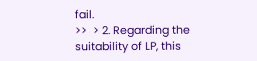fail.
>>  > 2. Regarding the suitability of LP, this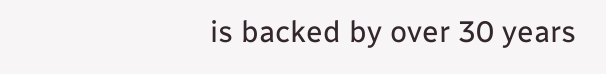is backed by over 30 years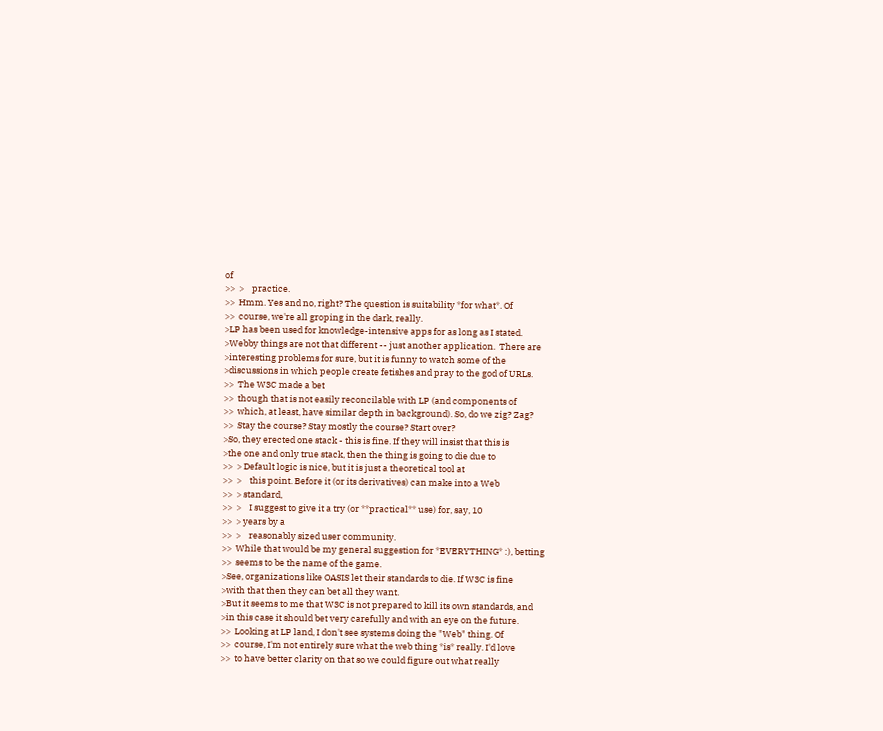of
>>  >    practice.
>>  Hmm. Yes and no, right? The question is suitability *for what*. Of
>>  course, we're all groping in the dark, really.
>LP has been used for knowledge-intensive apps for as long as I stated.
>Webby things are not that different -- just another application.  There are
>interesting problems for sure, but it is funny to watch some of the
>discussions in which people create fetishes and pray to the god of URLs.
>>  The W3C made a bet
>>  though that is not easily reconcilable with LP (and components of
>>  which, at least, have similar depth in background). So, do we zig? Zag?
>>  Stay the course? Stay mostly the course? Start over?
>So, they erected one stack - this is fine. If they will insist that this is
>the one and only true stack, then the thing is going to die due to
>>  > Default logic is nice, but it is just a theoretical tool at
>>  >    this point. Before it (or its derivatives) can make into a Web
>>  > standard,
>>  >    I suggest to give it a try (or **practical** use) for, say, 10
>>  > years by a
>>  >    reasonably sized user community.
>>  While that would be my general suggestion for *EVERYTHING* :), betting
>>  seems to be the name of the game.
>See, organizations like OASIS let their standards to die. If W3C is fine
>with that then they can bet all they want.
>But it seems to me that W3C is not prepared to kill its own standards, and
>in this case it should bet very carefully and with an eye on the future.
>>  Looking at LP land, I don't see systems doing the "Web" thing. Of
>>  course, I'm not entirely sure what the web thing *is* really. I'd love
>>  to have better clarity on that so we could figure out what really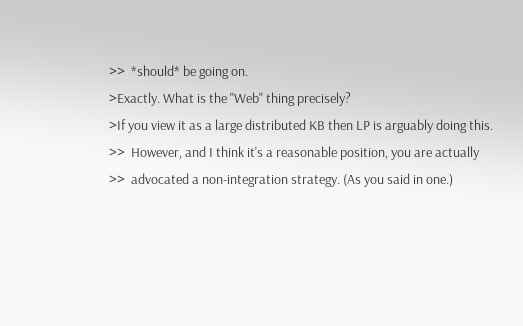>>  *should* be going on.
>Exactly. What is the "Web" thing precisely?
>If you view it as a large distributed KB then LP is arguably doing this.
>>  However, and I think it's a reasonable position, you are actually
>>  advocated a non-integration strategy. (As you said in one.)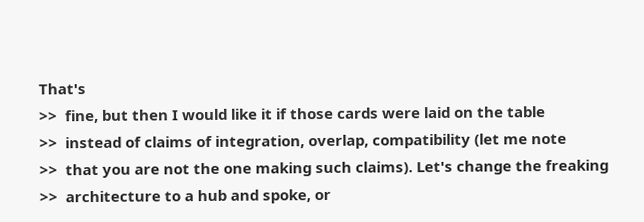That's
>>  fine, but then I would like it if those cards were laid on the table
>>  instead of claims of integration, overlap, compatibility (let me note
>>  that you are not the one making such claims). Let's change the freaking
>>  architecture to a hub and spoke, or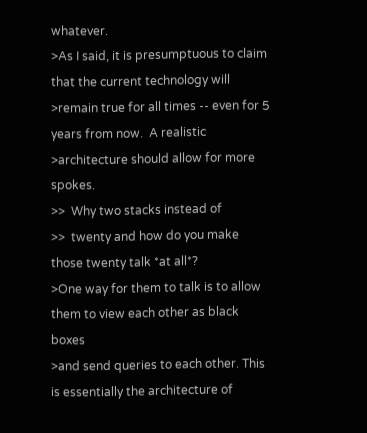whatever.
>As I said, it is presumptuous to claim that the current technology will
>remain true for all times -- even for 5 years from now.  A realistic
>architecture should allow for more spokes.
>>  Why two stacks instead of
>>  twenty and how do you make those twenty talk *at all*?
>One way for them to talk is to allow them to view each other as black boxes
>and send queries to each other. This is essentially the architecture of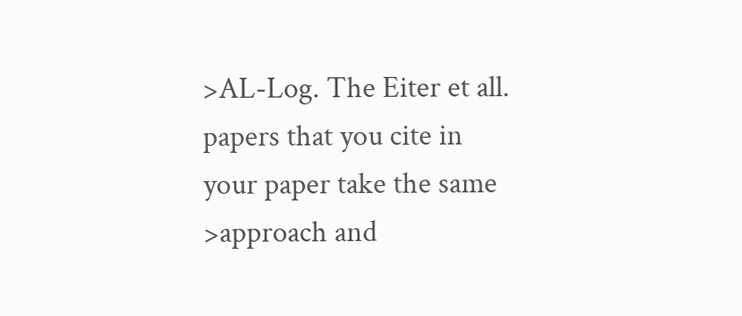>AL-Log. The Eiter et all. papers that you cite in your paper take the same
>approach and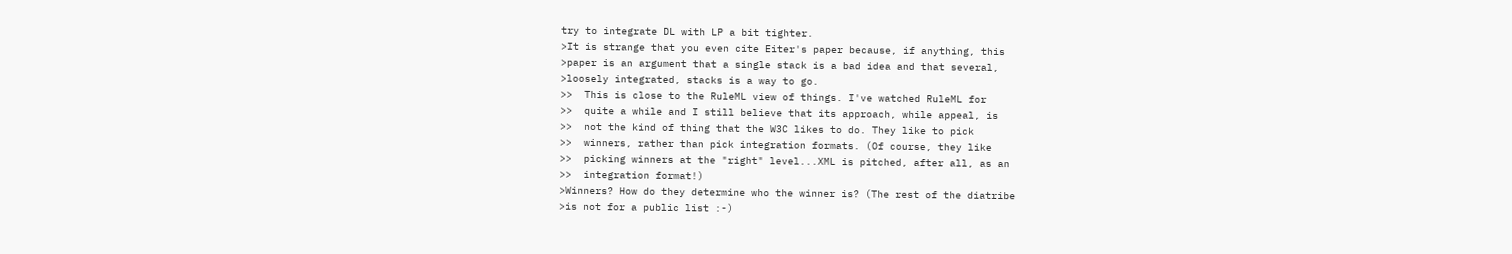try to integrate DL with LP a bit tighter.
>It is strange that you even cite Eiter's paper because, if anything, this
>paper is an argument that a single stack is a bad idea and that several,
>loosely integrated, stacks is a way to go.
>>  This is close to the RuleML view of things. I've watched RuleML for
>>  quite a while and I still believe that its approach, while appeal, is
>>  not the kind of thing that the W3C likes to do. They like to pick
>>  winners, rather than pick integration formats. (Of course, they like
>>  picking winners at the "right" level...XML is pitched, after all, as an
>>  integration format!)
>Winners? How do they determine who the winner is? (The rest of the diatribe
>is not for a public list :-)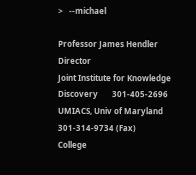>   --michael

Professor James Hendler           Director
Joint Institute for Knowledge Discovery       301-405-2696
UMIACS, Univ of Maryland              301-314-9734 (Fax)
College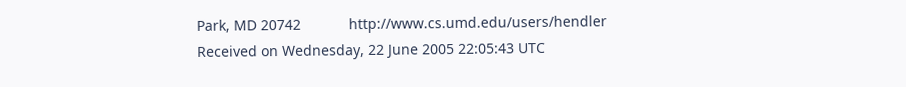Park, MD 20742            http://www.cs.umd.edu/users/hendler
Received on Wednesday, 22 June 2005 22:05:43 UTC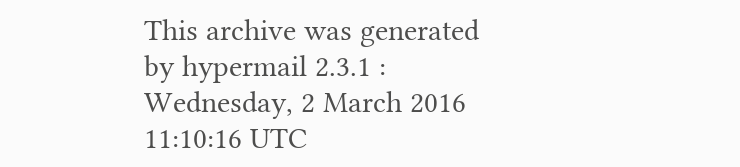This archive was generated by hypermail 2.3.1 : Wednesday, 2 March 2016 11:10:16 UTC